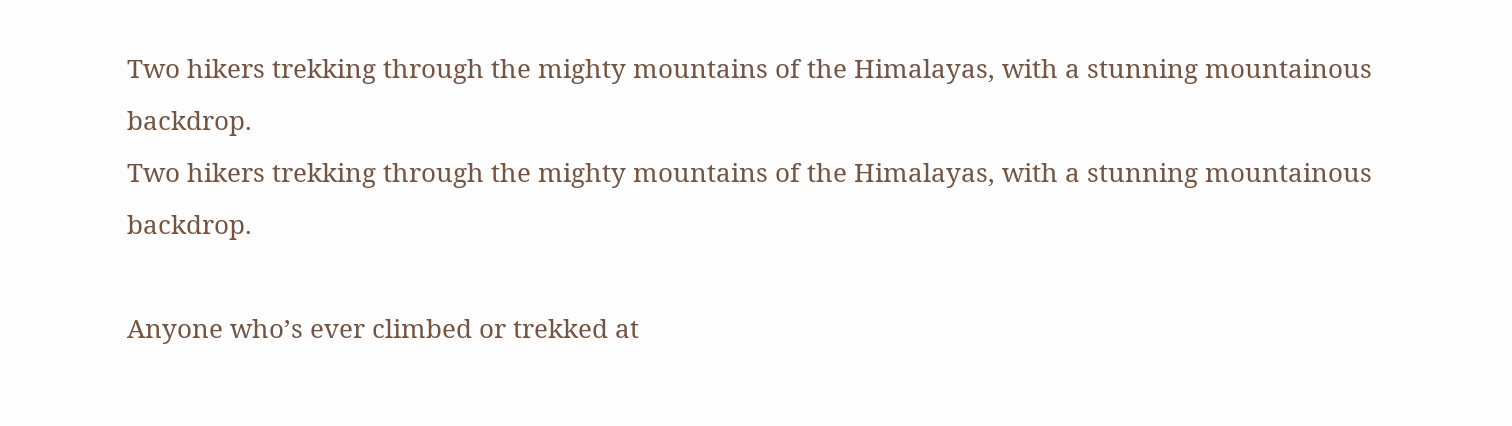Two hikers trekking through the mighty mountains of the Himalayas, with a stunning mountainous backdrop.
Two hikers trekking through the mighty mountains of the Himalayas, with a stunning mountainous backdrop.

Anyone who’s ever climbed or trekked at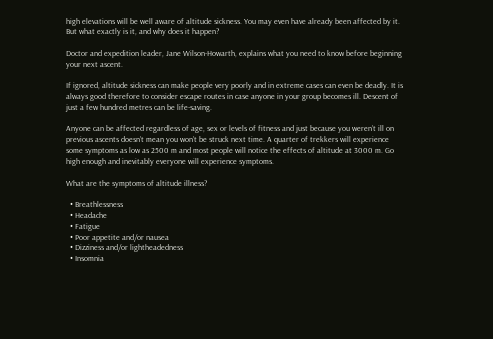high elevations will be well aware of altitude sickness. You may even have already been affected by it. But what exactly is it, and why does it happen?

Doctor and expedition leader, Jane Wilson-Howarth, explains what you need to know before beginning your next ascent.

If ignored, altitude sickness can make people very poorly and in extreme cases can even be deadly. It is always good therefore to consider escape routes in case anyone in your group becomes ill. Descent of just a few hundred metres can be life-saving.

Anyone can be affected regardless of age, sex or levels of fitness and just because you weren’t ill on previous ascents doesn’t mean you won’t be struck next time. A quarter of trekkers will experience some symptoms as low as 2500 m and most people will notice the effects of altitude at 3000 m. Go high enough and inevitably everyone will experience symptoms.

What are the symptoms of altitude illness?

  • Breathlessness
  • Headache
  • Fatigue
  • Poor appetite and/or nausea
  • Dizziness and/or lightheadedness
  • Insomnia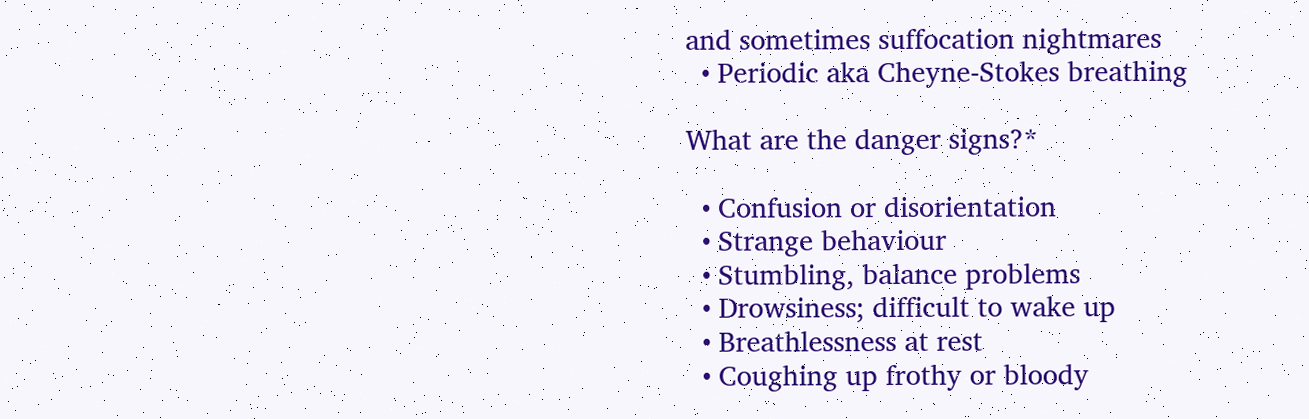and sometimes suffocation nightmares
  • Periodic aka Cheyne-Stokes breathing

What are the danger signs?*

  • Confusion or disorientation
  • Strange behaviour
  • Stumbling, balance problems
  • Drowsiness; difficult to wake up
  • Breathlessness at rest
  • Coughing up frothy or bloody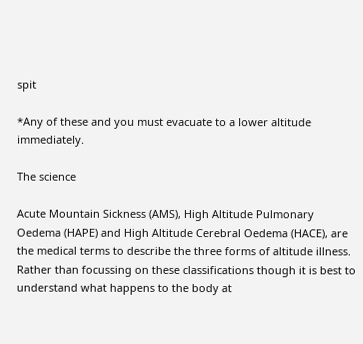spit

*Any of these and you must evacuate to a lower altitude immediately.

The science

Acute Mountain Sickness (AMS), High Altitude Pulmonary Oedema (HAPE) and High Altitude Cerebral Oedema (HACE), are the medical terms to describe the three forms of altitude illness. Rather than focussing on these classifications though it is best to understand what happens to the body at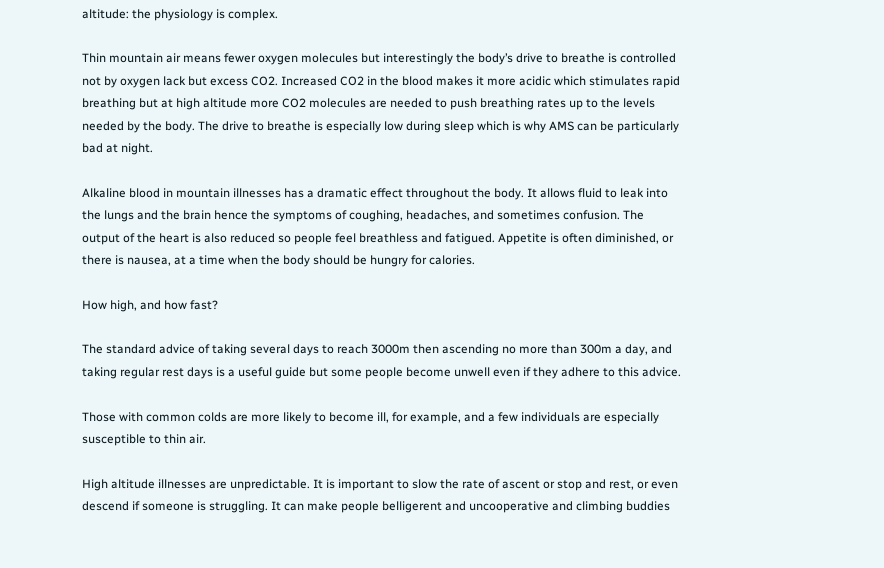altitude: the physiology is complex.

Thin mountain air means fewer oxygen molecules but interestingly the body’s drive to breathe is controlled not by oxygen lack but excess CO2. Increased CO2 in the blood makes it more acidic which stimulates rapid breathing but at high altitude more CO2 molecules are needed to push breathing rates up to the levels needed by the body. The drive to breathe is especially low during sleep which is why AMS can be particularly bad at night.

Alkaline blood in mountain illnesses has a dramatic effect throughout the body. It allows fluid to leak into the lungs and the brain hence the symptoms of coughing, headaches, and sometimes confusion. The output of the heart is also reduced so people feel breathless and fatigued. Appetite is often diminished, or there is nausea, at a time when the body should be hungry for calories.

How high, and how fast?

The standard advice of taking several days to reach 3000m then ascending no more than 300m a day, and taking regular rest days is a useful guide but some people become unwell even if they adhere to this advice.

Those with common colds are more likely to become ill, for example, and a few individuals are especially susceptible to thin air.

High altitude illnesses are unpredictable. It is important to slow the rate of ascent or stop and rest, or even descend if someone is struggling. It can make people belligerent and uncooperative and climbing buddies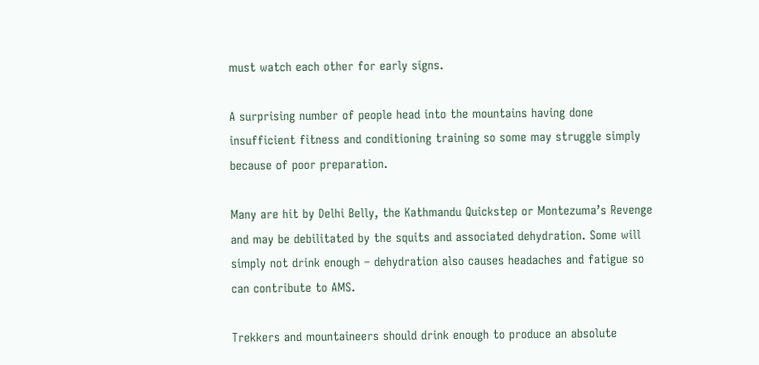must watch each other for early signs.

A surprising number of people head into the mountains having done insufficient fitness and conditioning training so some may struggle simply because of poor preparation.

Many are hit by Delhi Belly, the Kathmandu Quickstep or Montezuma’s Revenge and may be debilitated by the squits and associated dehydration. Some will simply not drink enough – dehydration also causes headaches and fatigue so can contribute to AMS.

Trekkers and mountaineers should drink enough to produce an absolute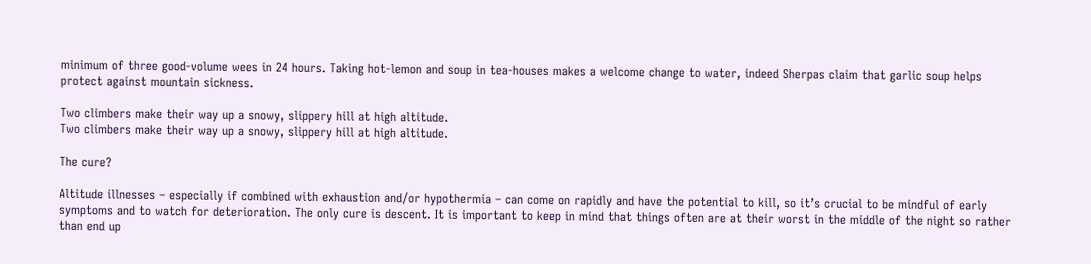minimum of three good-volume wees in 24 hours. Taking hot-lemon and soup in tea-houses makes a welcome change to water, indeed Sherpas claim that garlic soup helps protect against mountain sickness.

Two climbers make their way up a snowy, slippery hill at high altitude.
Two climbers make their way up a snowy, slippery hill at high altitude.

The cure?

Altitude illnesses – especially if combined with exhaustion and/or hypothermia – can come on rapidly and have the potential to kill, so it’s crucial to be mindful of early symptoms and to watch for deterioration. The only cure is descent. It is important to keep in mind that things often are at their worst in the middle of the night so rather than end up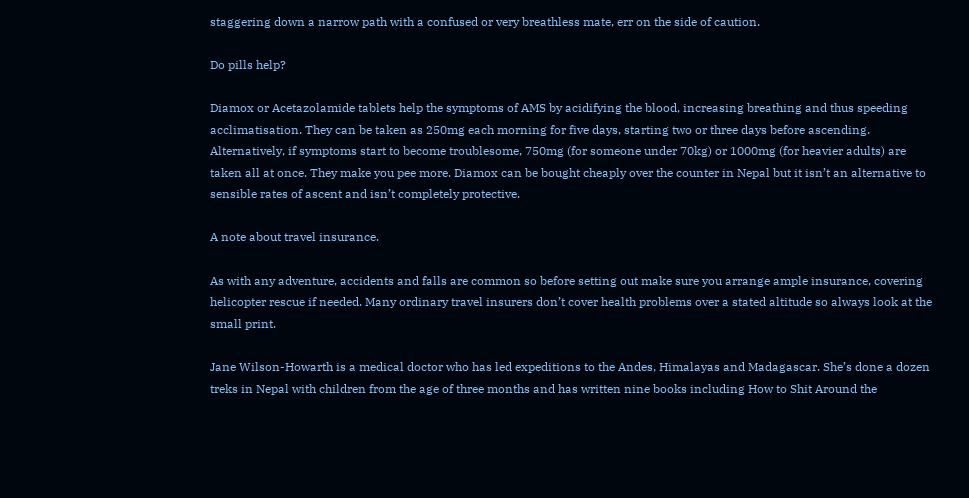staggering down a narrow path with a confused or very breathless mate, err on the side of caution.

Do pills help?

Diamox or Acetazolamide tablets help the symptoms of AMS by acidifying the blood, increasing breathing and thus speeding acclimatisation. They can be taken as 250mg each morning for five days, starting two or three days before ascending. Alternatively, if symptoms start to become troublesome, 750mg (for someone under 70kg) or 1000mg (for heavier adults) are taken all at once. They make you pee more. Diamox can be bought cheaply over the counter in Nepal but it isn’t an alternative to sensible rates of ascent and isn’t completely protective.

A note about travel insurance.

As with any adventure, accidents and falls are common so before setting out make sure you arrange ample insurance, covering helicopter rescue if needed. Many ordinary travel insurers don’t cover health problems over a stated altitude so always look at the small print.

Jane Wilson-Howarth is a medical doctor who has led expeditions to the Andes, Himalayas and Madagascar. She’s done a dozen treks in Nepal with children from the age of three months and has written nine books including How to Shit Around the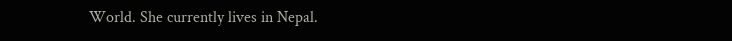World. She currently lives in Nepal.